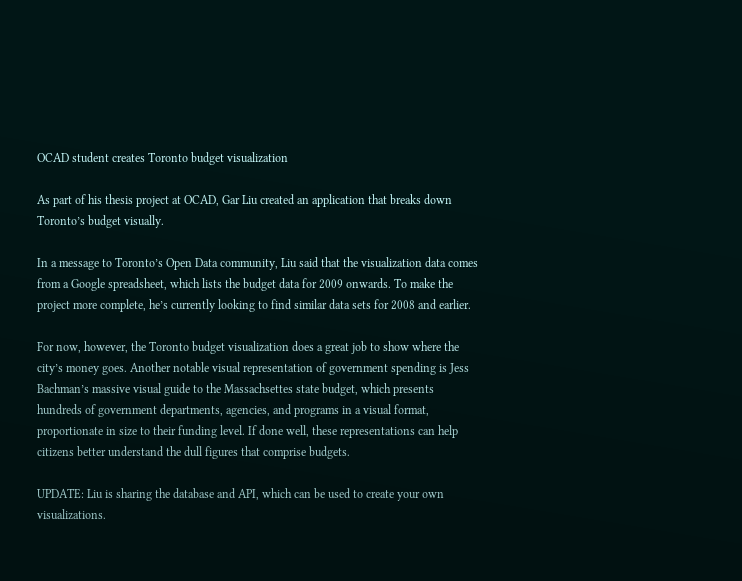OCAD student creates Toronto budget visualization

As part of his thesis project at OCAD, Gar Liu created an application that breaks down Toronto’s budget visually.

In a message to Toronto’s Open Data community, Liu said that the visualization data comes from a Google spreadsheet, which lists the budget data for 2009 onwards. To make the project more complete, he’s currently looking to find similar data sets for 2008 and earlier.

For now, however, the Toronto budget visualization does a great job to show where the city’s money goes. Another notable visual representation of government spending is Jess Bachman’s massive visual guide to the Massachsettes state budget, which presents hundreds of government departments, agencies, and programs in a visual format, proportionate in size to their funding level. If done well, these representations can help citizens better understand the dull figures that comprise budgets.

UPDATE: Liu is sharing the database and API, which can be used to create your own visualizations.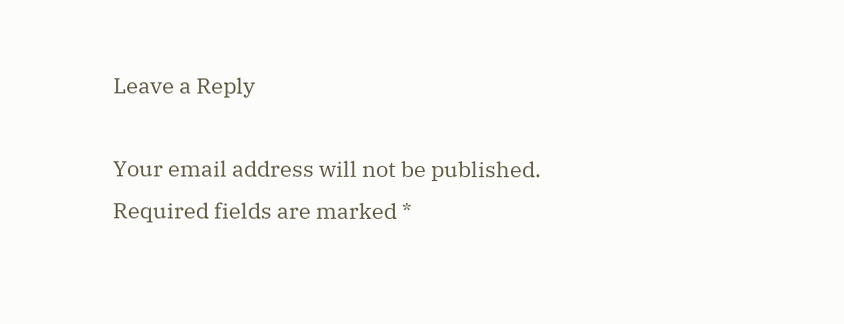Leave a Reply

Your email address will not be published. Required fields are marked *